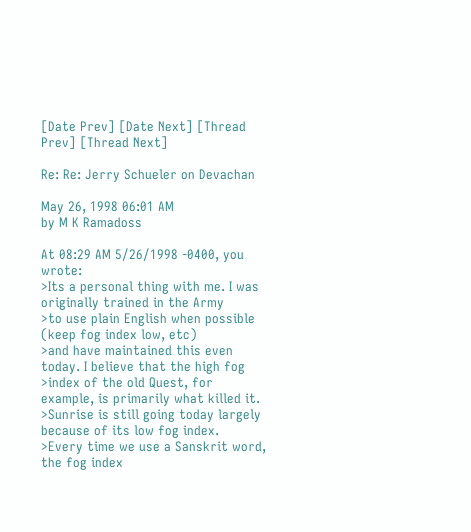[Date Prev] [Date Next] [Thread Prev] [Thread Next]

Re: Re: Jerry Schueler on Devachan

May 26, 1998 06:01 AM
by M K Ramadoss

At 08:29 AM 5/26/1998 -0400, you wrote:
>Its a personal thing with me. I was originally trained in the Army
>to use plain English when possible (keep fog index low, etc)
>and have maintained this even today. I believe that the high fog
>index of the old Quest, for example, is primarily what killed it.
>Sunrise is still going today largely because of its low fog index.
>Every time we use a Sanskrit word, the fog index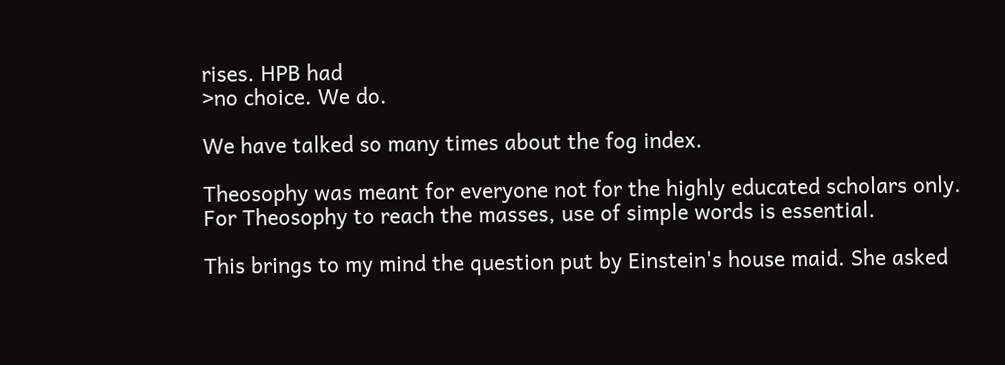rises. HPB had
>no choice. We do.

We have talked so many times about the fog index.

Theosophy was meant for everyone not for the highly educated scholars only.
For Theosophy to reach the masses, use of simple words is essential.

This brings to my mind the question put by Einstein's house maid. She asked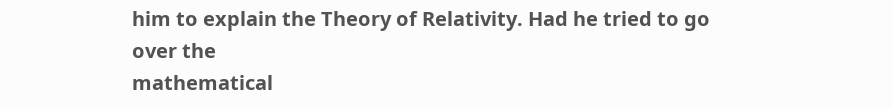him to explain the Theory of Relativity. Had he tried to go over the
mathematical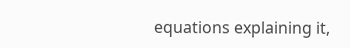equations explaining it,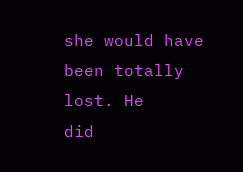she would have been totally lost. He
did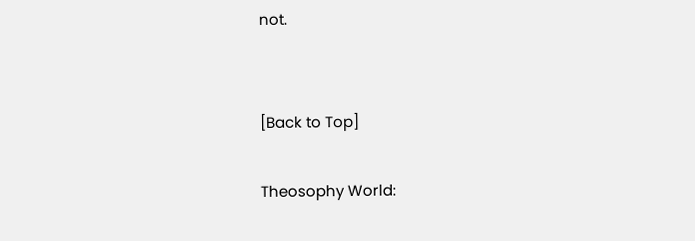not.


[Back to Top]

Theosophy World: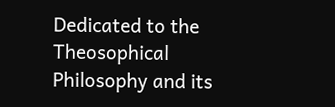Dedicated to the Theosophical Philosophy and its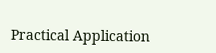Practical Application